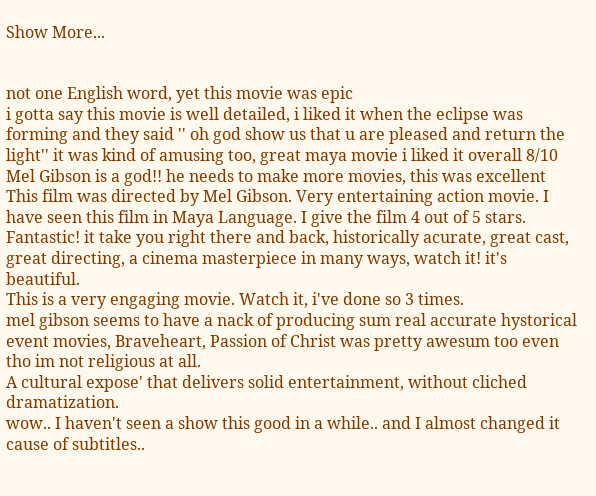Show More...


not one English word, yet this movie was epic
i gotta say this movie is well detailed, i liked it when the eclipse was forming and they said '' oh god show us that u are pleased and return the light'' it was kind of amusing too, great maya movie i liked it overall 8/10
Mel Gibson is a god!! he needs to make more movies, this was excellent
This film was directed by Mel Gibson. Very entertaining action movie. I have seen this film in Maya Language. I give the film 4 out of 5 stars.
Fantastic! it take you right there and back, historically acurate, great cast, great directing, a cinema masterpiece in many ways, watch it! it's beautiful.
This is a very engaging movie. Watch it, i've done so 3 times.
mel gibson seems to have a nack of producing sum real accurate hystorical event movies, Braveheart, Passion of Christ was pretty awesum too even tho im not religious at all.
A cultural expose' that delivers solid entertainment, without cliched dramatization.
wow.. I haven't seen a show this good in a while.. and I almost changed it cause of subtitles..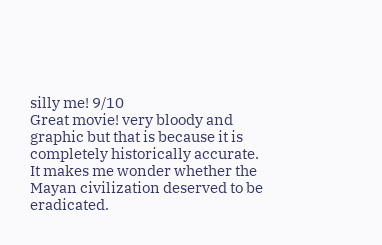silly me! 9/10
Great movie! very bloody and graphic but that is because it is completely historically accurate. It makes me wonder whether the Mayan civilization deserved to be eradicated.